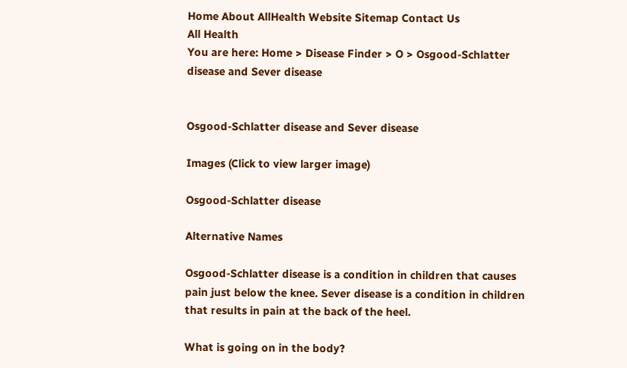Home About AllHealth Website Sitemap Contact Us
All Health
You are here: Home > Disease Finder > O > Osgood-Schlatter disease and Sever disease


Osgood-Schlatter disease and Sever disease

Images (Click to view larger image)

Osgood-Schlatter disease

Alternative Names

Osgood-Schlatter disease is a condition in children that causes pain just below the knee. Sever disease is a condition in children that results in pain at the back of the heel.

What is going on in the body?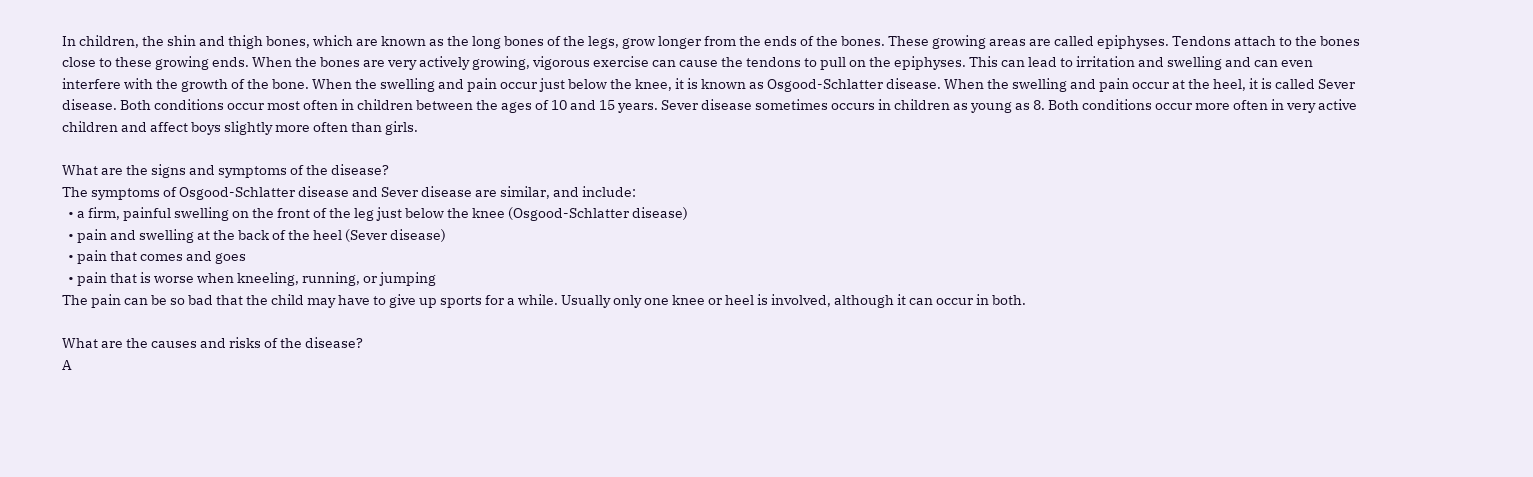In children, the shin and thigh bones, which are known as the long bones of the legs, grow longer from the ends of the bones. These growing areas are called epiphyses. Tendons attach to the bones close to these growing ends. When the bones are very actively growing, vigorous exercise can cause the tendons to pull on the epiphyses. This can lead to irritation and swelling and can even interfere with the growth of the bone. When the swelling and pain occur just below the knee, it is known as Osgood-Schlatter disease. When the swelling and pain occur at the heel, it is called Sever disease. Both conditions occur most often in children between the ages of 10 and 15 years. Sever disease sometimes occurs in children as young as 8. Both conditions occur more often in very active children and affect boys slightly more often than girls.

What are the signs and symptoms of the disease?
The symptoms of Osgood-Schlatter disease and Sever disease are similar, and include:
  • a firm, painful swelling on the front of the leg just below the knee (Osgood-Schlatter disease)
  • pain and swelling at the back of the heel (Sever disease)
  • pain that comes and goes
  • pain that is worse when kneeling, running, or jumping
The pain can be so bad that the child may have to give up sports for a while. Usually only one knee or heel is involved, although it can occur in both.

What are the causes and risks of the disease?
A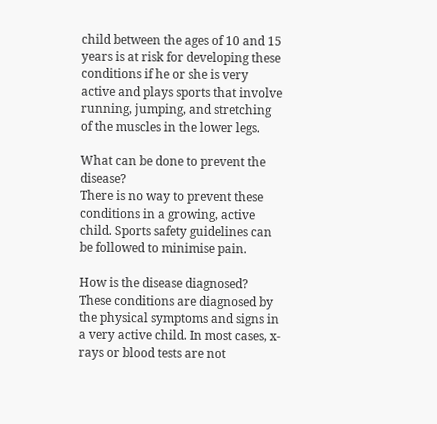child between the ages of 10 and 15 years is at risk for developing these conditions if he or she is very active and plays sports that involve running, jumping, and stretching of the muscles in the lower legs.

What can be done to prevent the disease?
There is no way to prevent these conditions in a growing, active child. Sports safety guidelines can be followed to minimise pain.

How is the disease diagnosed?
These conditions are diagnosed by the physical symptoms and signs in a very active child. In most cases, x-rays or blood tests are not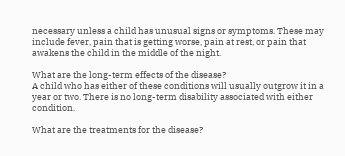necessary unless a child has unusual signs or symptoms. These may include fever, pain that is getting worse, pain at rest, or pain that awakens the child in the middle of the night.

What are the long-term effects of the disease?
A child who has either of these conditions will usually outgrow it in a year or two. There is no long-term disability associated with either condition.

What are the treatments for the disease?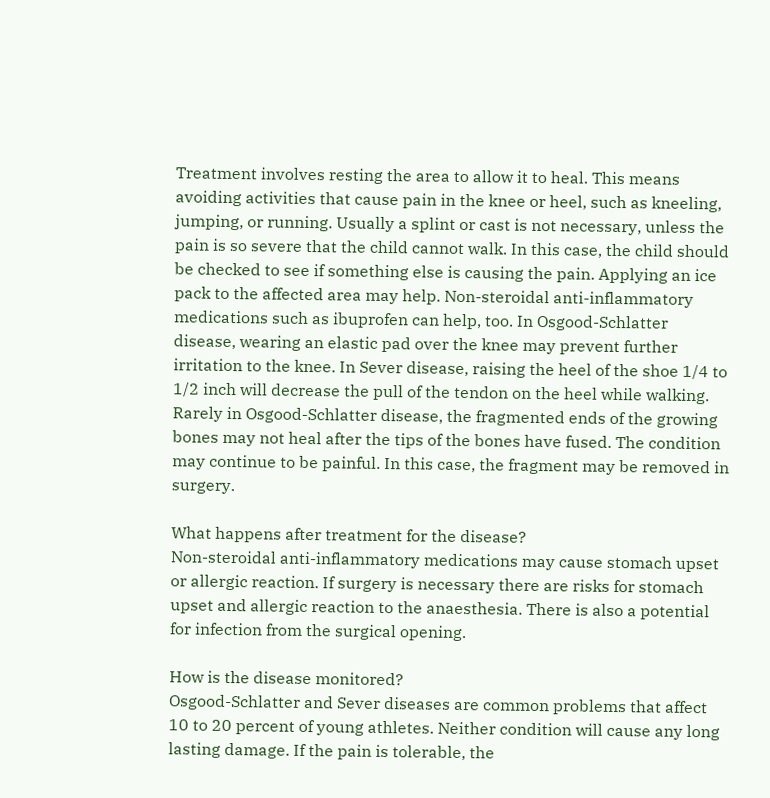Treatment involves resting the area to allow it to heal. This means avoiding activities that cause pain in the knee or heel, such as kneeling, jumping, or running. Usually a splint or cast is not necessary, unless the pain is so severe that the child cannot walk. In this case, the child should be checked to see if something else is causing the pain. Applying an ice pack to the affected area may help. Non-steroidal anti-inflammatory medications such as ibuprofen can help, too. In Osgood-Schlatter disease, wearing an elastic pad over the knee may prevent further irritation to the knee. In Sever disease, raising the heel of the shoe 1/4 to 1/2 inch will decrease the pull of the tendon on the heel while walking. Rarely in Osgood-Schlatter disease, the fragmented ends of the growing bones may not heal after the tips of the bones have fused. The condition may continue to be painful. In this case, the fragment may be removed in surgery.

What happens after treatment for the disease?
Non-steroidal anti-inflammatory medications may cause stomach upset or allergic reaction. If surgery is necessary there are risks for stomach upset and allergic reaction to the anaesthesia. There is also a potential for infection from the surgical opening.

How is the disease monitored?
Osgood-Schlatter and Sever diseases are common problems that affect 10 to 20 percent of young athletes. Neither condition will cause any long lasting damage. If the pain is tolerable, the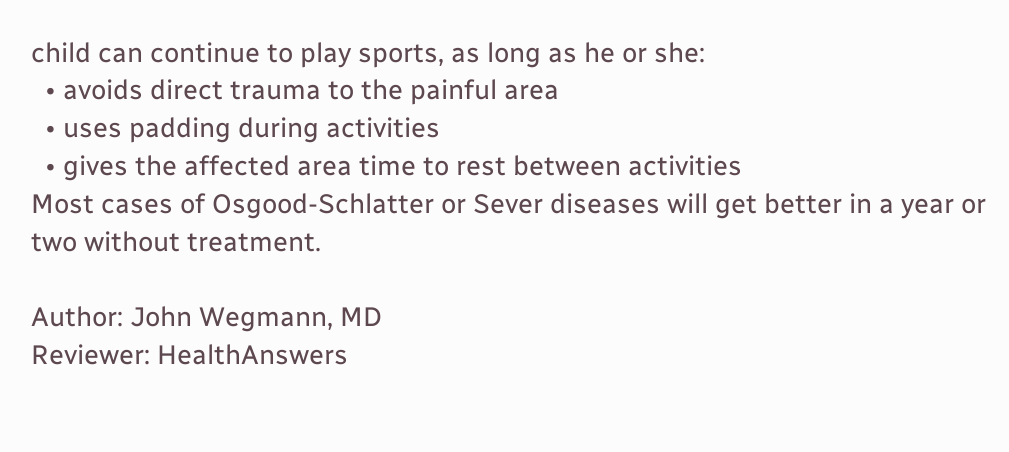child can continue to play sports, as long as he or she:
  • avoids direct trauma to the painful area
  • uses padding during activities
  • gives the affected area time to rest between activities
Most cases of Osgood-Schlatter or Sever diseases will get better in a year or two without treatment.

Author: John Wegmann, MD
Reviewer: HealthAnswers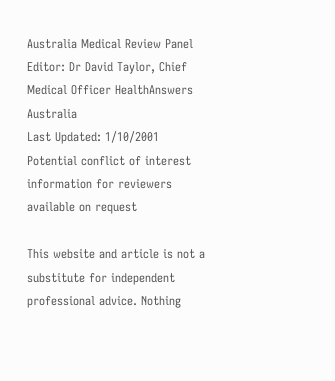Australia Medical Review Panel
Editor: Dr David Taylor, Chief Medical Officer HealthAnswers Australia
Last Updated: 1/10/2001
Potential conflict of interest information for reviewers available on request

This website and article is not a substitute for independent professional advice. Nothing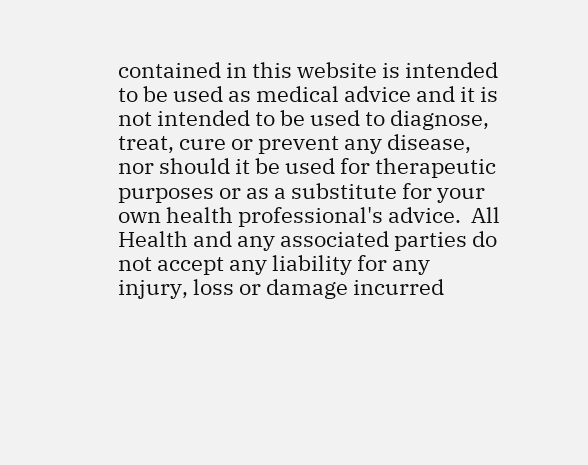contained in this website is intended to be used as medical advice and it is not intended to be used to diagnose, treat, cure or prevent any disease, nor should it be used for therapeutic purposes or as a substitute for your own health professional's advice.  All Health and any associated parties do not accept any liability for any injury, loss or damage incurred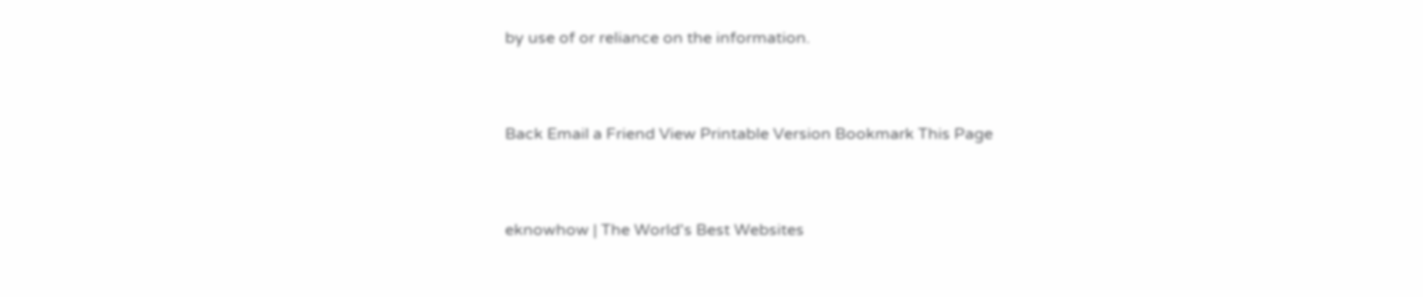by use of or reliance on the information.


Back Email a Friend View Printable Version Bookmark This Page


eknowhow | The World's Best Websites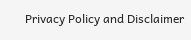Privacy Policy and Disclaimer